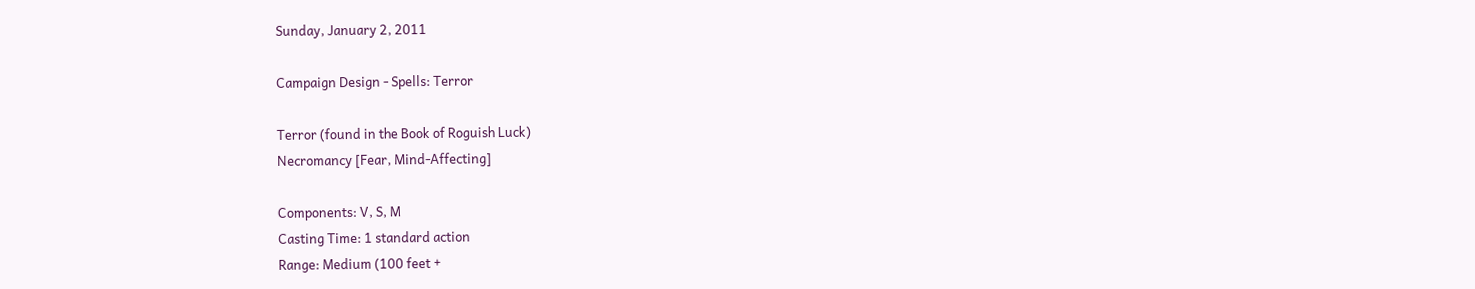Sunday, January 2, 2011

Campaign Design - Spells: Terror

Terror (found in the Book of Roguish Luck)
Necromancy [Fear, Mind-Affecting]

Components: V, S, M
Casting Time: 1 standard action
Range: Medium (100 feet +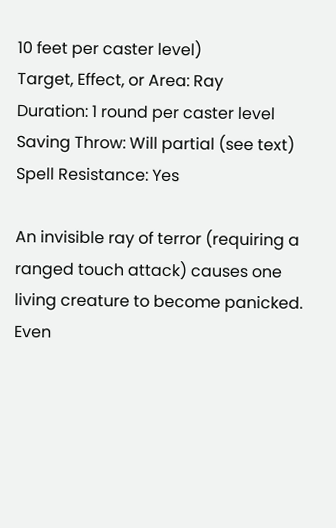10 feet per caster level)
Target, Effect, or Area: Ray
Duration: 1 round per caster level
Saving Throw: Will partial (see text)
Spell Resistance: Yes

An invisible ray of terror (requiring a ranged touch attack) causes one living creature to become panicked. Even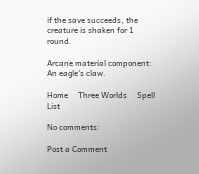if the save succeeds, the creature is shaken for 1 round.

Arcane material component: An eagle's claw.

Home     Three Worlds     Spell List

No comments:

Post a Comment